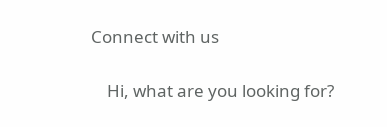Connect with us

    Hi, what are you looking for?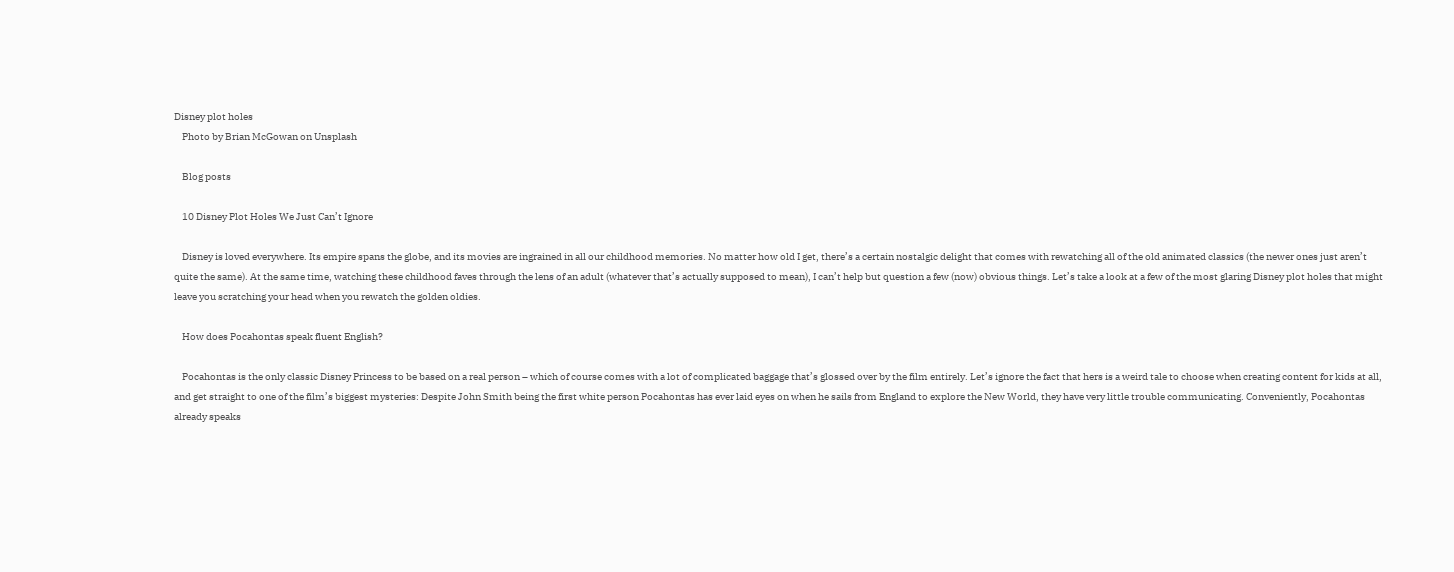Disney plot holes
    Photo by Brian McGowan on Unsplash

    Blog posts

    10 Disney Plot Holes We Just Can’t Ignore

    Disney is loved everywhere. Its empire spans the globe, and its movies are ingrained in all our childhood memories. No matter how old I get, there’s a certain nostalgic delight that comes with rewatching all of the old animated classics (the newer ones just aren’t quite the same). At the same time, watching these childhood faves through the lens of an adult (whatever that’s actually supposed to mean), I can’t help but question a few (now) obvious things. Let’s take a look at a few of the most glaring Disney plot holes that might leave you scratching your head when you rewatch the golden oldies.

    How does Pocahontas speak fluent English?

    Pocahontas is the only classic Disney Princess to be based on a real person – which of course comes with a lot of complicated baggage that’s glossed over by the film entirely. Let’s ignore the fact that hers is a weird tale to choose when creating content for kids at all, and get straight to one of the film’s biggest mysteries: Despite John Smith being the first white person Pocahontas has ever laid eyes on when he sails from England to explore the New World, they have very little trouble communicating. Conveniently, Pocahontas already speaks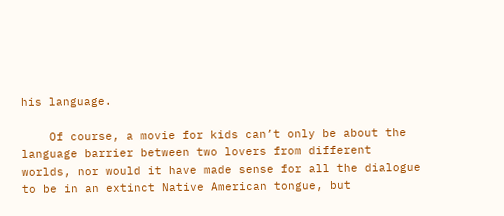his language.

    Of course, a movie for kids can’t only be about the language barrier between two lovers from different worlds, nor would it have made sense for all the dialogue to be in an extinct Native American tongue, but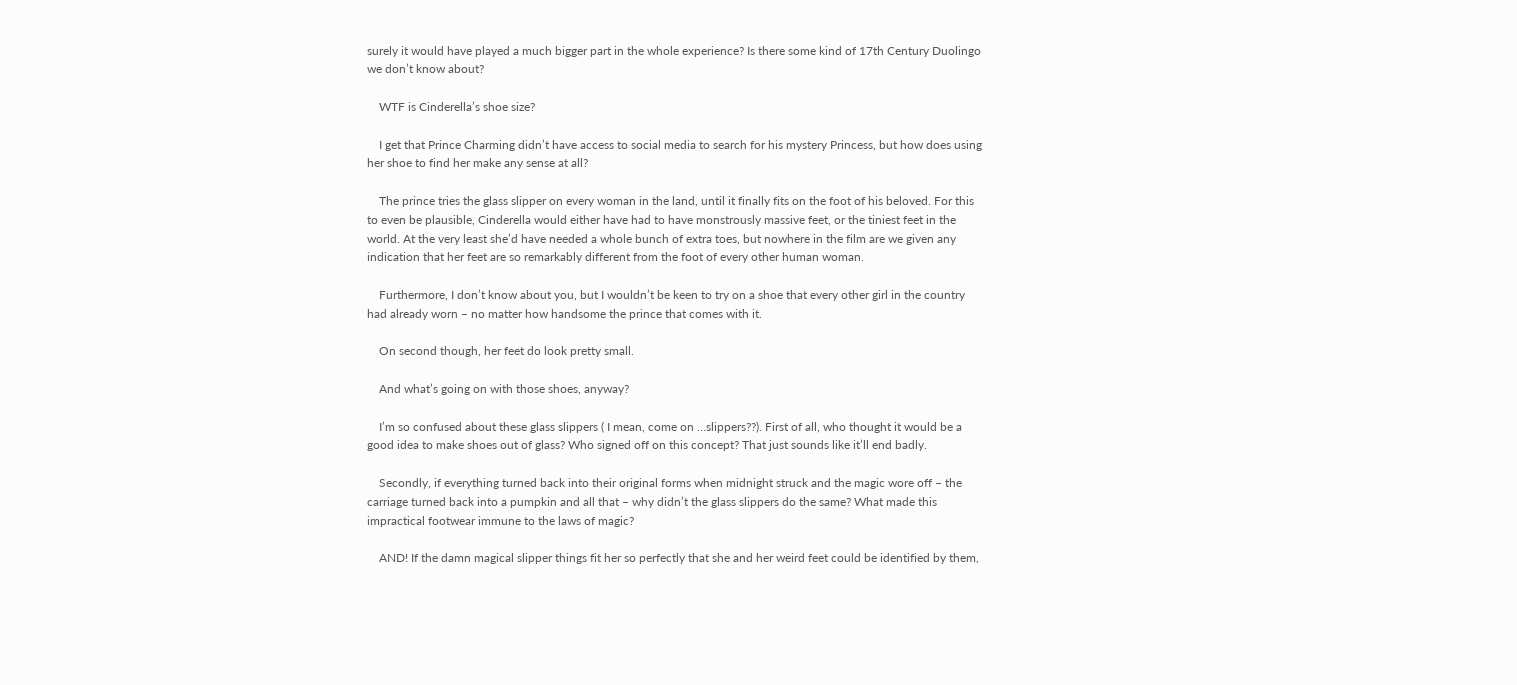surely it would have played a much bigger part in the whole experience? Is there some kind of 17th Century Duolingo we don’t know about?

    WTF is Cinderella’s shoe size?

    I get that Prince Charming didn’t have access to social media to search for his mystery Princess, but how does using her shoe to find her make any sense at all?

    The prince tries the glass slipper on every woman in the land, until it finally fits on the foot of his beloved. For this to even be plausible, Cinderella would either have had to have monstrously massive feet, or the tiniest feet in the world. At the very least she’d have needed a whole bunch of extra toes, but nowhere in the film are we given any indication that her feet are so remarkably different from the foot of every other human woman.

    Furthermore, I don’t know about you, but I wouldn’t be keen to try on a shoe that every other girl in the country had already worn – no matter how handsome the prince that comes with it.

    On second though, her feet do look pretty small.

    And what’s going on with those shoes, anyway?

    I’m so confused about these glass slippers ( I mean, come on …slippers??). First of all, who thought it would be a good idea to make shoes out of glass? Who signed off on this concept? That just sounds like it’ll end badly.

    Secondly, if everything turned back into their original forms when midnight struck and the magic wore off – the carriage turned back into a pumpkin and all that – why didn’t the glass slippers do the same? What made this impractical footwear immune to the laws of magic?

    AND! If the damn magical slipper things fit her so perfectly that she and her weird feet could be identified by them,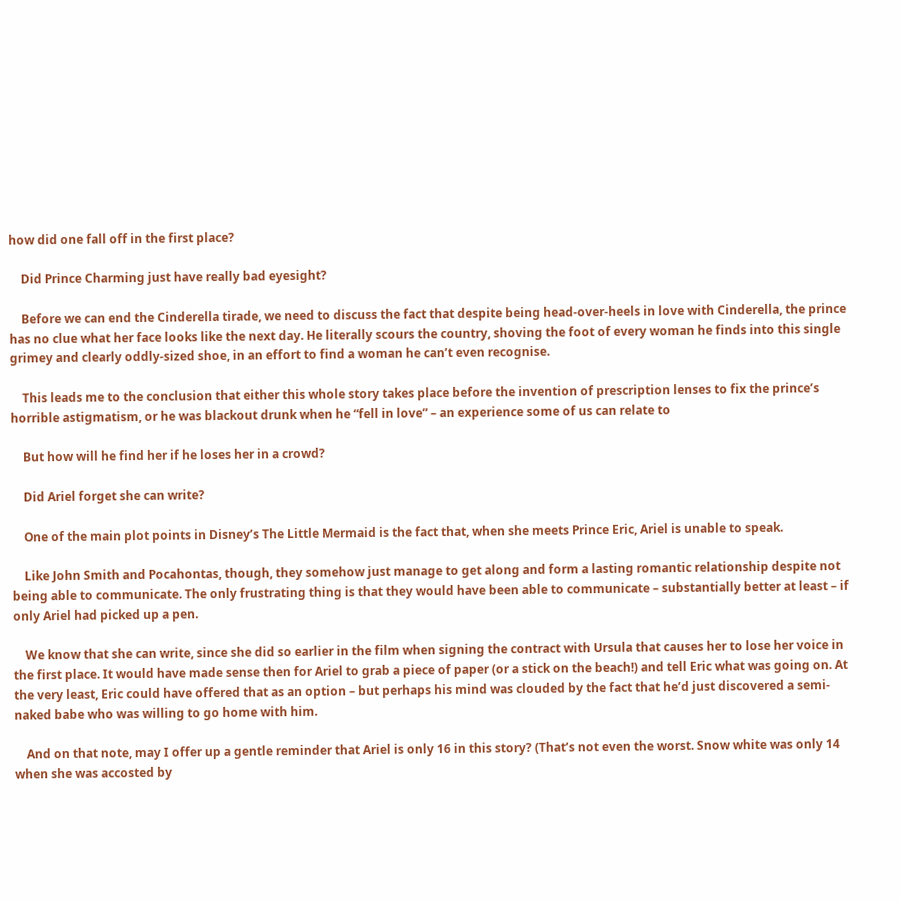how did one fall off in the first place?

    Did Prince Charming just have really bad eyesight?

    Before we can end the Cinderella tirade, we need to discuss the fact that despite being head-over-heels in love with Cinderella, the prince has no clue what her face looks like the next day. He literally scours the country, shoving the foot of every woman he finds into this single grimey and clearly oddly-sized shoe, in an effort to find a woman he can’t even recognise.

    This leads me to the conclusion that either this whole story takes place before the invention of prescription lenses to fix the prince’s horrible astigmatism, or he was blackout drunk when he “fell in love” – an experience some of us can relate to

    But how will he find her if he loses her in a crowd?

    Did Ariel forget she can write?

    One of the main plot points in Disney’s The Little Mermaid is the fact that, when she meets Prince Eric, Ariel is unable to speak.

    Like John Smith and Pocahontas, though, they somehow just manage to get along and form a lasting romantic relationship despite not being able to communicate. The only frustrating thing is that they would have been able to communicate – substantially better at least – if only Ariel had picked up a pen.

    We know that she can write, since she did so earlier in the film when signing the contract with Ursula that causes her to lose her voice in the first place. It would have made sense then for Ariel to grab a piece of paper (or a stick on the beach!) and tell Eric what was going on. At the very least, Eric could have offered that as an option – but perhaps his mind was clouded by the fact that he’d just discovered a semi-naked babe who was willing to go home with him.

    And on that note, may I offer up a gentle reminder that Ariel is only 16 in this story? (That’s not even the worst. Snow white was only 14 when she was accosted by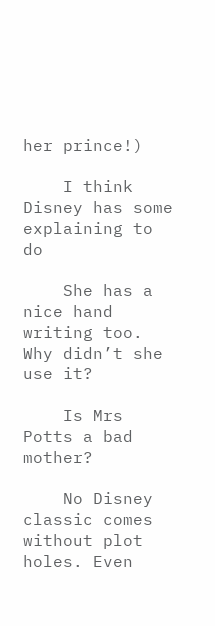her prince!)

    I think Disney has some explaining to do

    She has a nice hand writing too. Why didn’t she use it?

    Is Mrs Potts a bad mother?

    No Disney classic comes without plot holes. Even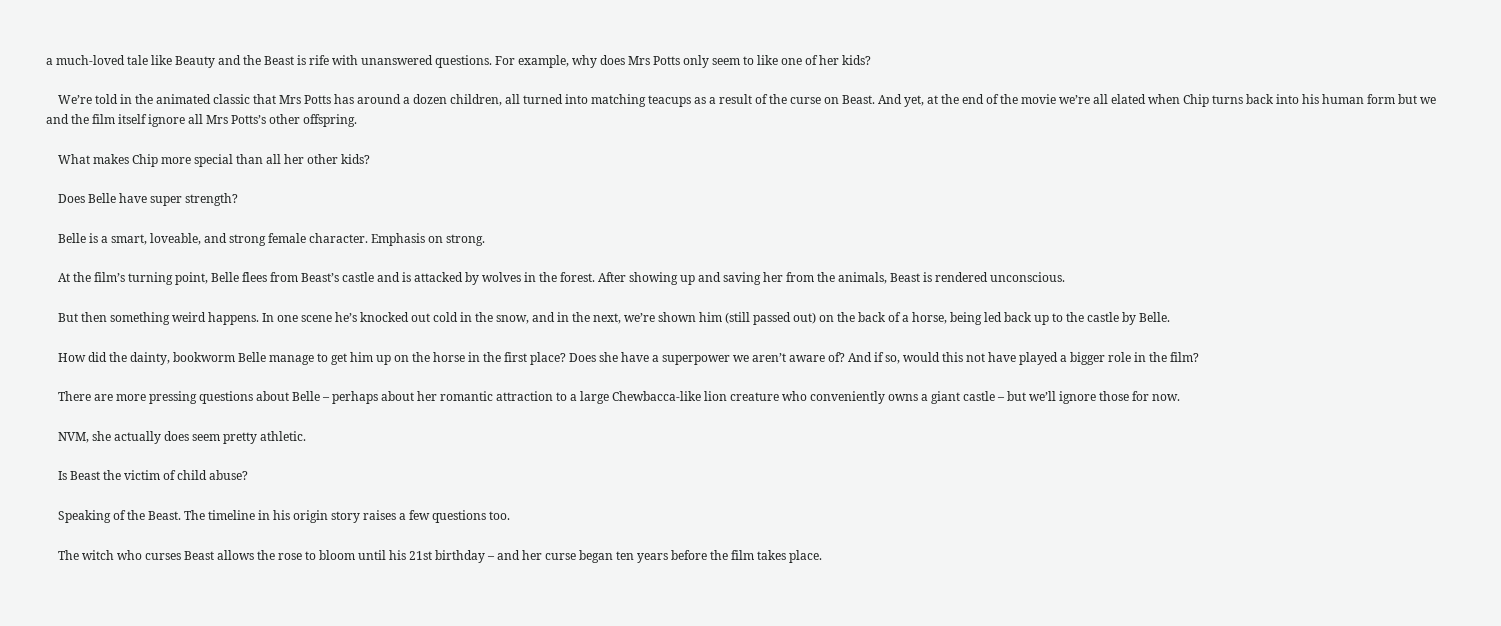a much-loved tale like Beauty and the Beast is rife with unanswered questions. For example, why does Mrs Potts only seem to like one of her kids?

    We’re told in the animated classic that Mrs Potts has around a dozen children, all turned into matching teacups as a result of the curse on Beast. And yet, at the end of the movie we’re all elated when Chip turns back into his human form but we and the film itself ignore all Mrs Potts’s other offspring.

    What makes Chip more special than all her other kids?

    Does Belle have super strength?

    Belle is a smart, loveable, and strong female character. Emphasis on strong.

    At the film’s turning point, Belle flees from Beast’s castle and is attacked by wolves in the forest. After showing up and saving her from the animals, Beast is rendered unconscious.

    But then something weird happens. In one scene he’s knocked out cold in the snow, and in the next, we’re shown him (still passed out) on the back of a horse, being led back up to the castle by Belle.

    How did the dainty, bookworm Belle manage to get him up on the horse in the first place? Does she have a superpower we aren’t aware of? And if so, would this not have played a bigger role in the film?

    There are more pressing questions about Belle – perhaps about her romantic attraction to a large Chewbacca-like lion creature who conveniently owns a giant castle – but we’ll ignore those for now.

    NVM, she actually does seem pretty athletic.

    Is Beast the victim of child abuse?

    Speaking of the Beast. The timeline in his origin story raises a few questions too.

    The witch who curses Beast allows the rose to bloom until his 21st birthday – and her curse began ten years before the film takes place.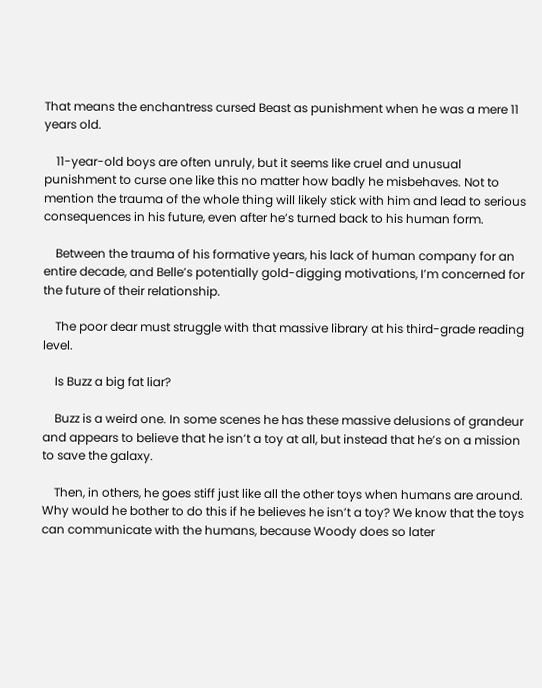That means the enchantress cursed Beast as punishment when he was a mere 11 years old.

    11-year-old boys are often unruly, but it seems like cruel and unusual punishment to curse one like this no matter how badly he misbehaves. Not to mention the trauma of the whole thing will likely stick with him and lead to serious consequences in his future, even after he’s turned back to his human form.

    Between the trauma of his formative years, his lack of human company for an entire decade, and Belle’s potentially gold-digging motivations, I’m concerned for the future of their relationship.

    The poor dear must struggle with that massive library at his third-grade reading level.

    Is Buzz a big fat liar?

    Buzz is a weird one. In some scenes he has these massive delusions of grandeur and appears to believe that he isn’t a toy at all, but instead that he’s on a mission to save the galaxy.

    Then, in others, he goes stiff just like all the other toys when humans are around. Why would he bother to do this if he believes he isn’t a toy? We know that the toys can communicate with the humans, because Woody does so later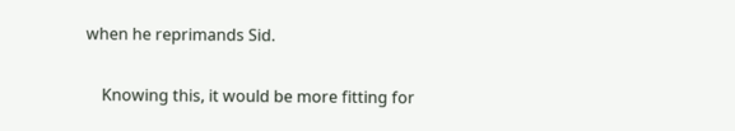when he reprimands Sid.

    Knowing this, it would be more fitting for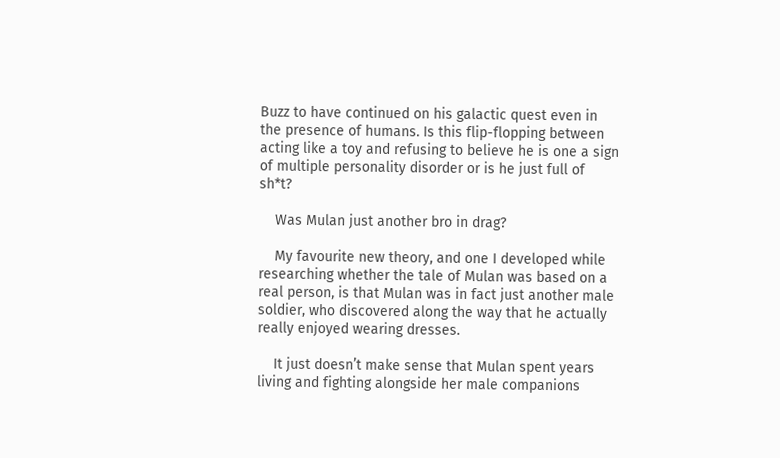Buzz to have continued on his galactic quest even in the presence of humans. Is this flip-flopping between acting like a toy and refusing to believe he is one a sign of multiple personality disorder or is he just full of sh*t?

    Was Mulan just another bro in drag?

    My favourite new theory, and one I developed while researching whether the tale of Mulan was based on a real person, is that Mulan was in fact just another male soldier, who discovered along the way that he actually really enjoyed wearing dresses.

    It just doesn’t make sense that Mulan spent years living and fighting alongside her male companions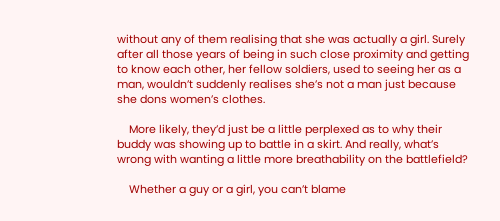without any of them realising that she was actually a girl. Surely after all those years of being in such close proximity and getting to know each other, her fellow soldiers, used to seeing her as a man, wouldn’t suddenly realises she’s not a man just because she dons women’s clothes.

    More likely, they’d just be a little perplexed as to why their buddy was showing up to battle in a skirt. And really, what’s wrong with wanting a little more breathability on the battlefield?

    Whether a guy or a girl, you can’t blame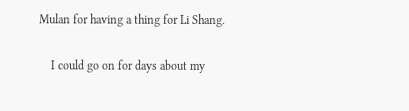Mulan for having a thing for Li Shang.

    I could go on for days about my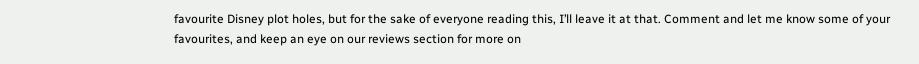favourite Disney plot holes, but for the sake of everyone reading this, I’ll leave it at that. Comment and let me know some of your favourites, and keep an eye on our reviews section for more on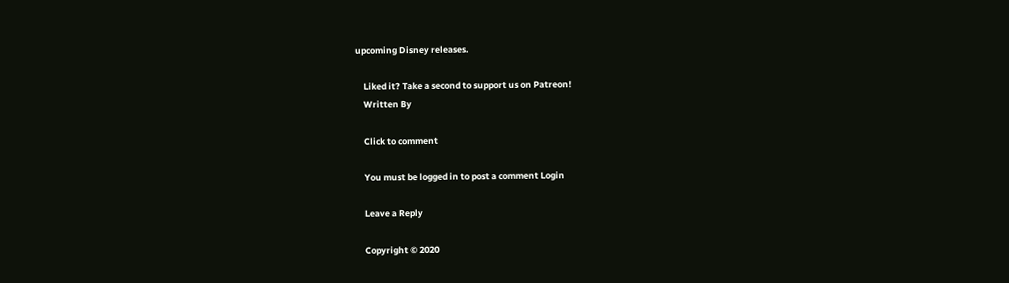upcoming Disney releases.

    Liked it? Take a second to support us on Patreon!
    Written By

    Click to comment

    You must be logged in to post a comment Login

    Leave a Reply

    Copyright © 2020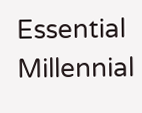Essential Millennial